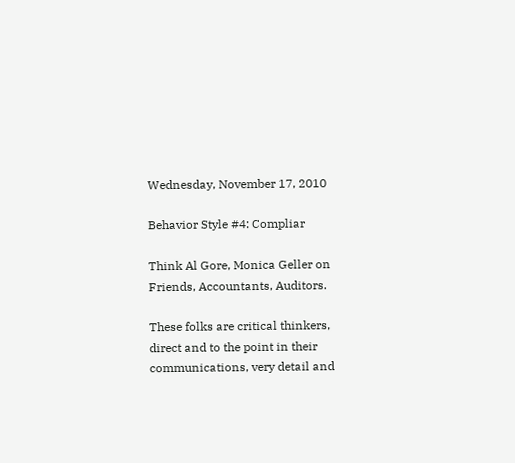Wednesday, November 17, 2010

Behavior Style #4: Compliar

Think Al Gore, Monica Geller on Friends, Accountants, Auditors.

These folks are critical thinkers, direct and to the point in their communications, very detail and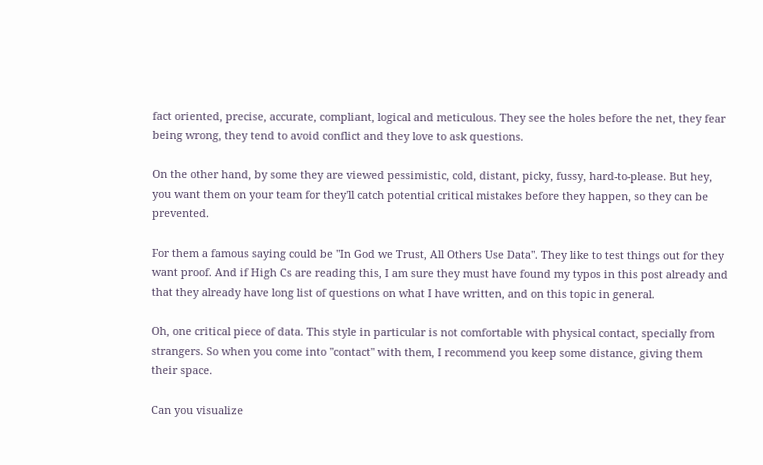fact oriented, precise, accurate, compliant, logical and meticulous. They see the holes before the net, they fear being wrong, they tend to avoid conflict and they love to ask questions.

On the other hand, by some they are viewed pessimistic, cold, distant, picky, fussy, hard-to-please. But hey, you want them on your team for they'll catch potential critical mistakes before they happen, so they can be prevented.

For them a famous saying could be "In God we Trust, All Others Use Data". They like to test things out for they want proof. And if High Cs are reading this, I am sure they must have found my typos in this post already and that they already have long list of questions on what I have written, and on this topic in general.

Oh, one critical piece of data. This style in particular is not comfortable with physical contact, specially from strangers. So when you come into "contact" with them, I recommend you keep some distance, giving them their space.

Can you visualize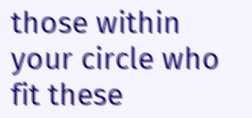those within your circle who fit these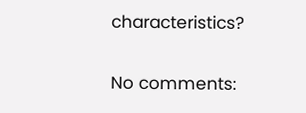characteristics?

No comments: